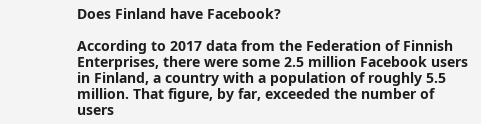Does Finland have Facebook?

According to 2017 data from the Federation of Finnish Enterprises, there were some 2.5 million Facebook users in Finland, a country with a population of roughly 5.5 million. That figure, by far, exceeded the number of users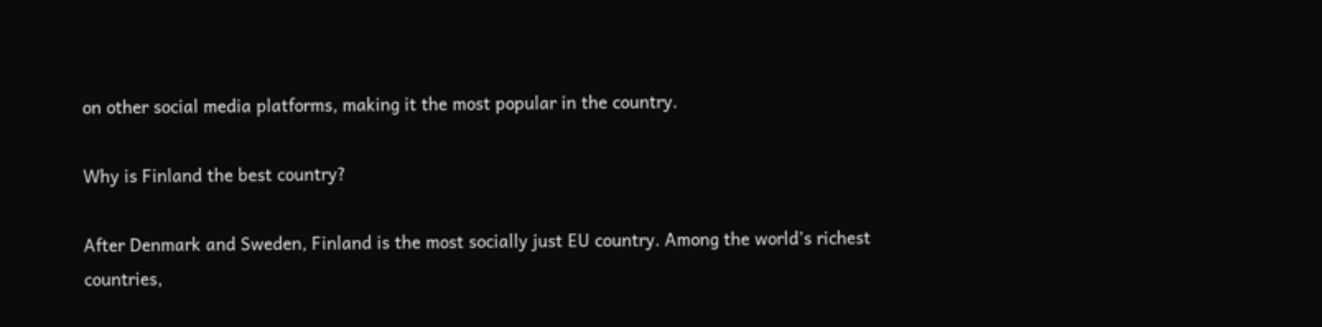on other social media platforms, making it the most popular in the country.

Why is Finland the best country?

After Denmark and Sweden, Finland is the most socially just EU country. Among the world’s richest countries,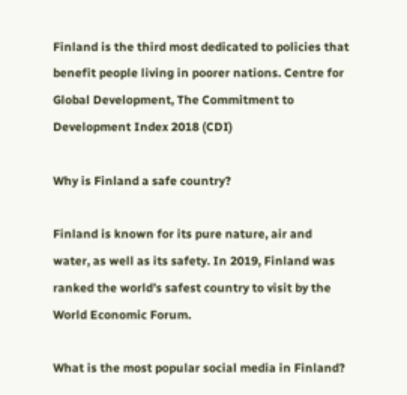Finland is the third most dedicated to policies that benefit people living in poorer nations. Centre for Global Development, The Commitment to Development Index 2018 (CDI)

Why is Finland a safe country?

Finland is known for its pure nature, air and water, as well as its safety. In 2019, Finland was ranked the world’s safest country to visit by the World Economic Forum.

What is the most popular social media in Finland?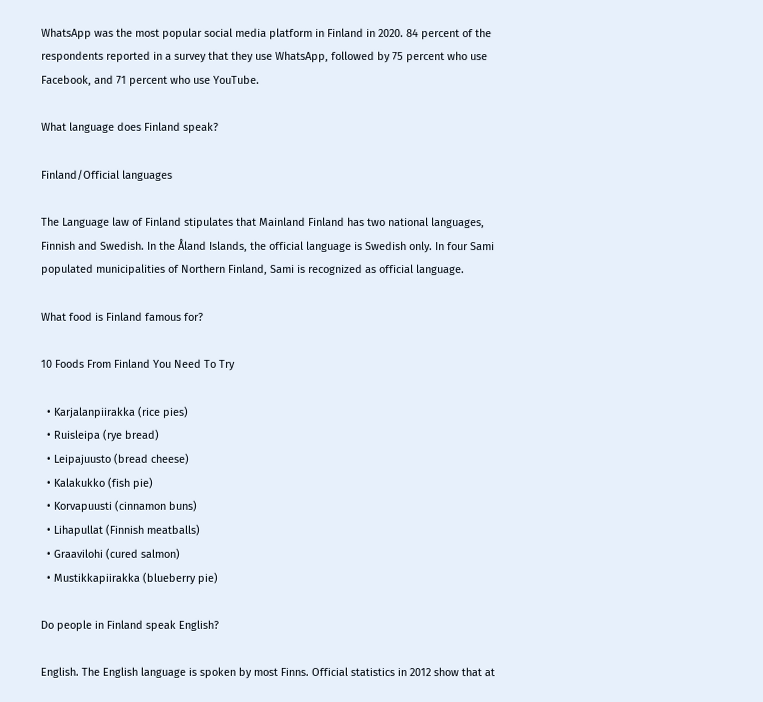WhatsApp was the most popular social media platform in Finland in 2020. 84 percent of the respondents reported in a survey that they use WhatsApp, followed by 75 percent who use Facebook, and 71 percent who use YouTube.

What language does Finland speak?

Finland/Official languages

The Language law of Finland stipulates that Mainland Finland has two national languages, Finnish and Swedish. In the Åland Islands, the official language is Swedish only. In four Sami populated municipalities of Northern Finland, Sami is recognized as official language.

What food is Finland famous for?

10 Foods From Finland You Need To Try

  • Karjalanpiirakka (rice pies)
  • Ruisleipa (rye bread)
  • Leipajuusto (bread cheese)
  • Kalakukko (fish pie)
  • Korvapuusti (cinnamon buns)
  • Lihapullat (Finnish meatballs)
  • Graavilohi (cured salmon)
  • Mustikkapiirakka (blueberry pie)

Do people in Finland speak English?

English. The English language is spoken by most Finns. Official statistics in 2012 show that at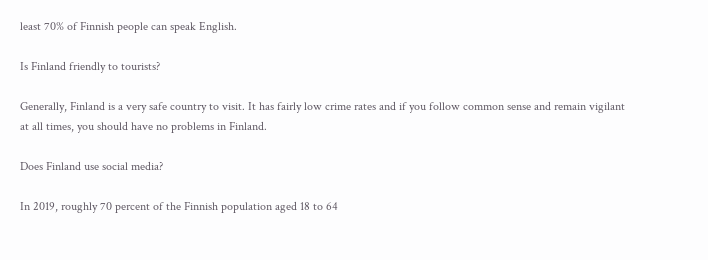least 70% of Finnish people can speak English.

Is Finland friendly to tourists?

Generally, Finland is a very safe country to visit. It has fairly low crime rates and if you follow common sense and remain vigilant at all times, you should have no problems in Finland.

Does Finland use social media?

In 2019, roughly 70 percent of the Finnish population aged 18 to 64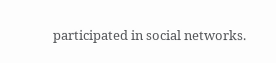participated in social networks.